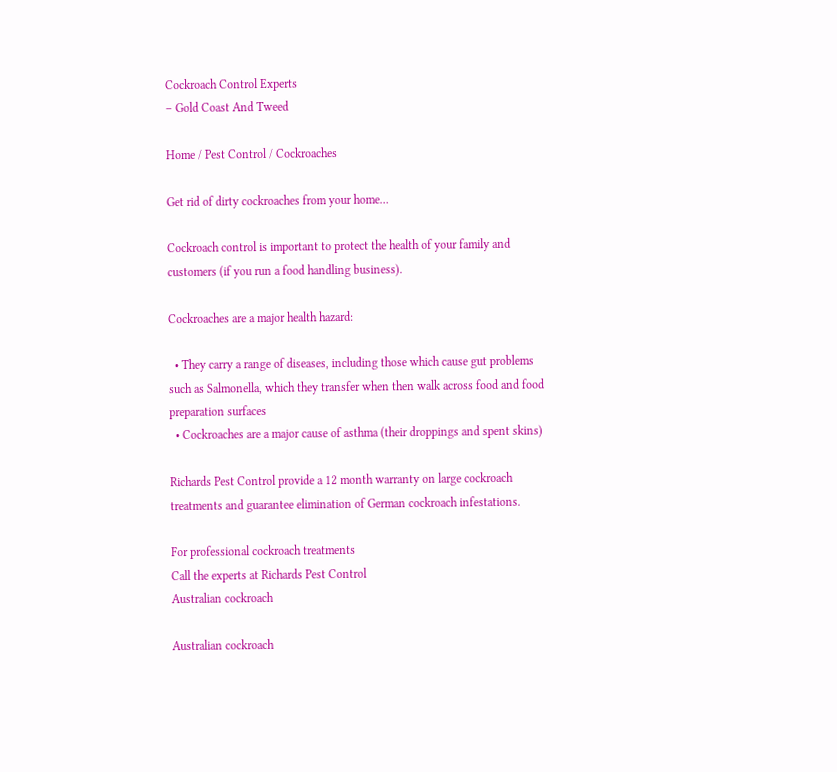Cockroach Control Experts
– Gold Coast And Tweed

Home / Pest Control / Cockroaches

Get rid of dirty cockroaches from your home…

Cockroach control is important to protect the health of your family and customers (if you run a food handling business).

Cockroaches are a major health hazard:

  • They carry a range of diseases, including those which cause gut problems such as Salmonella, which they transfer when then walk across food and food preparation surfaces
  • Cockroaches are a major cause of asthma (their droppings and spent skins)

Richards Pest Control provide a 12 month warranty on large cockroach treatments and guarantee elimination of German cockroach infestations.

For professional cockroach treatments
Call the experts at Richards Pest Control
Australian cockroach

Australian cockroach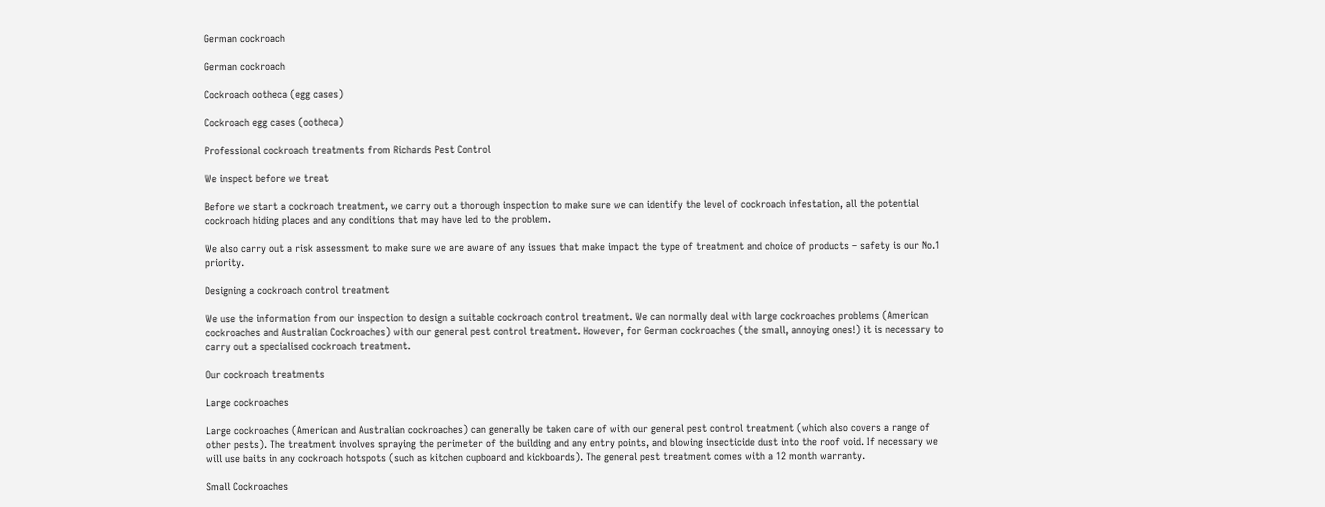German cockroach

German cockroach

Cockroach ootheca (egg cases)

Cockroach egg cases (ootheca)

Professional cockroach treatments from Richards Pest Control

We inspect before we treat

Before we start a cockroach treatment, we carry out a thorough inspection to make sure we can identify the level of cockroach infestation, all the potential cockroach hiding places and any conditions that may have led to the problem.

We also carry out a risk assessment to make sure we are aware of any issues that make impact the type of treatment and choice of products – safety is our No.1 priority.

Designing a cockroach control treatment

We use the information from our inspection to design a suitable cockroach control treatment. We can normally deal with large cockroaches problems (American cockroaches and Australian Cockroaches) with our general pest control treatment. However, for German cockroaches (the small, annoying ones!) it is necessary to carry out a specialised cockroach treatment.

Our cockroach treatments

Large cockroaches

Large cockroaches (American and Australian cockroaches) can generally be taken care of with our general pest control treatment (which also covers a range of other pests). The treatment involves spraying the perimeter of the building and any entry points, and blowing insecticide dust into the roof void. If necessary we will use baits in any cockroach hotspots (such as kitchen cupboard and kickboards). The general pest treatment comes with a 12 month warranty.

Small Cockroaches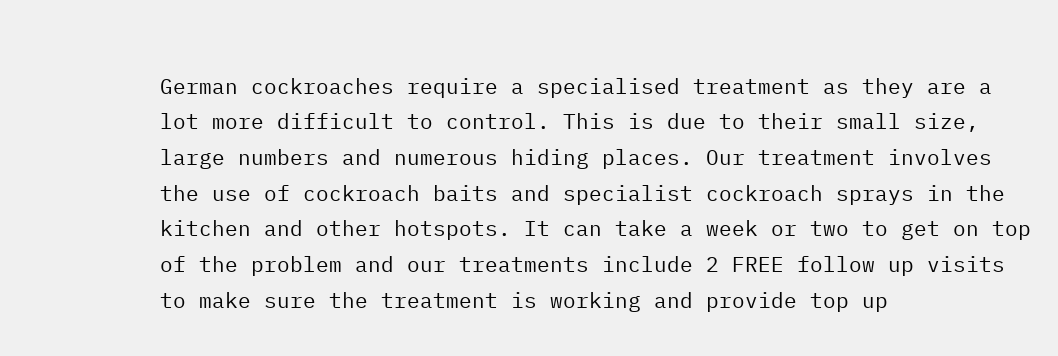German cockroaches require a specialised treatment as they are a lot more difficult to control. This is due to their small size, large numbers and numerous hiding places. Our treatment involves the use of cockroach baits and specialist cockroach sprays in the kitchen and other hotspots. It can take a week or two to get on top of the problem and our treatments include 2 FREE follow up visits to make sure the treatment is working and provide top up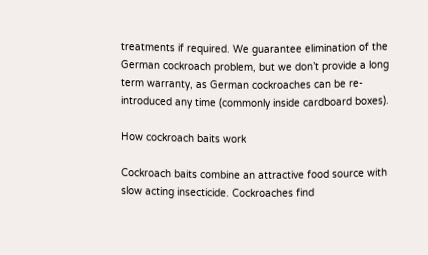treatments if required. We guarantee elimination of the German cockroach problem, but we don’t provide a long term warranty, as German cockroaches can be re-introduced any time (commonly inside cardboard boxes).

How cockroach baits work

Cockroach baits combine an attractive food source with slow acting insecticide. Cockroaches find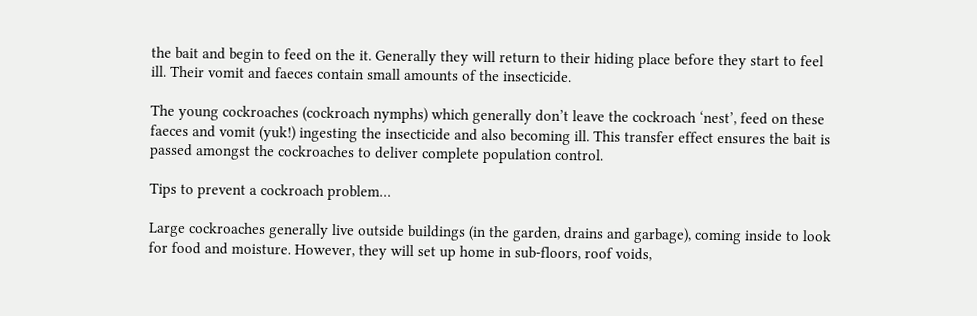the bait and begin to feed on the it. Generally they will return to their hiding place before they start to feel ill. Their vomit and faeces contain small amounts of the insecticide.

The young cockroaches (cockroach nymphs) which generally don’t leave the cockroach ‘nest’, feed on these faeces and vomit (yuk!) ingesting the insecticide and also becoming ill. This transfer effect ensures the bait is passed amongst the cockroaches to deliver complete population control.

Tips to prevent a cockroach problem…

Large cockroaches generally live outside buildings (in the garden, drains and garbage), coming inside to look for food and moisture. However, they will set up home in sub-floors, roof voids,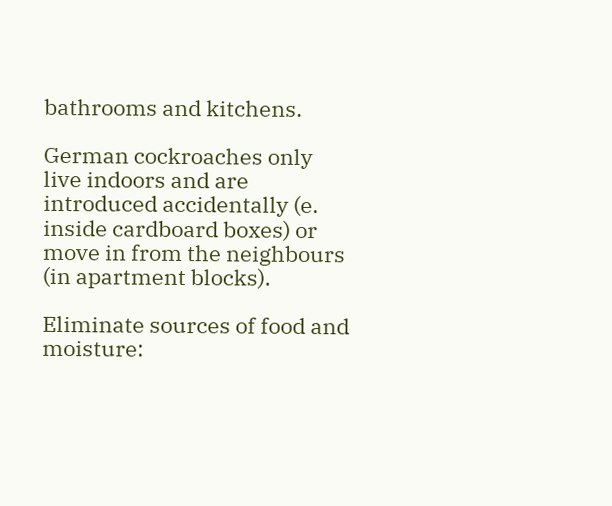bathrooms and kitchens.

German cockroaches only live indoors and are introduced accidentally (e. inside cardboard boxes) or move in from the neighbours (in apartment blocks).

Eliminate sources of food and moisture: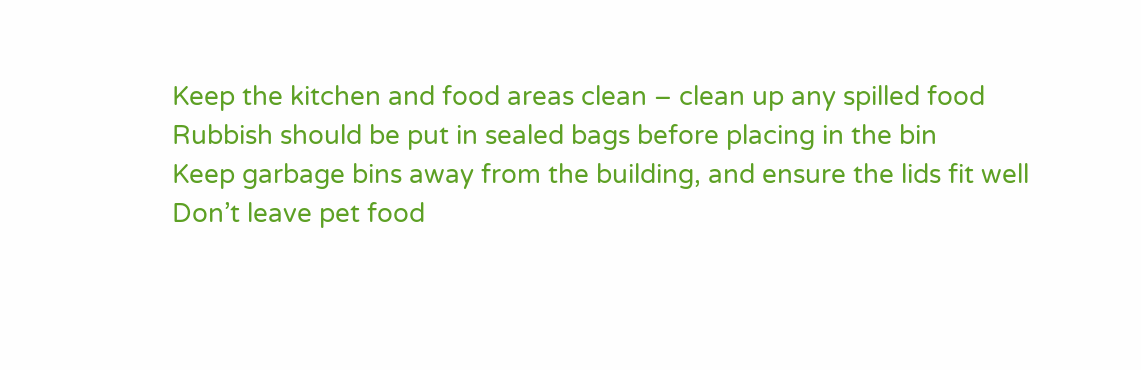Keep the kitchen and food areas clean – clean up any spilled food
Rubbish should be put in sealed bags before placing in the bin
Keep garbage bins away from the building, and ensure the lids fit well
Don’t leave pet food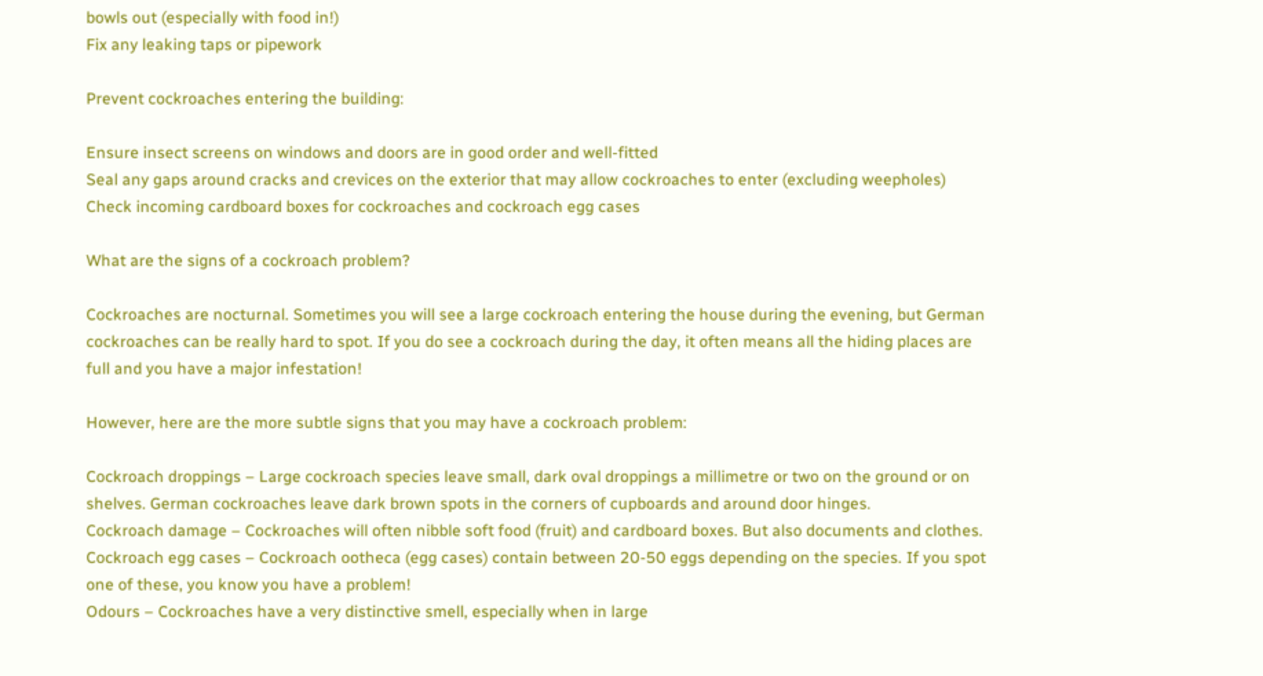bowls out (especially with food in!)
Fix any leaking taps or pipework

Prevent cockroaches entering the building:

Ensure insect screens on windows and doors are in good order and well-fitted
Seal any gaps around cracks and crevices on the exterior that may allow cockroaches to enter (excluding weepholes)
Check incoming cardboard boxes for cockroaches and cockroach egg cases

What are the signs of a cockroach problem?

Cockroaches are nocturnal. Sometimes you will see a large cockroach entering the house during the evening, but German cockroaches can be really hard to spot. If you do see a cockroach during the day, it often means all the hiding places are full and you have a major infestation!

However, here are the more subtle signs that you may have a cockroach problem:

Cockroach droppings – Large cockroach species leave small, dark oval droppings a millimetre or two on the ground or on shelves. German cockroaches leave dark brown spots in the corners of cupboards and around door hinges.
Cockroach damage – Cockroaches will often nibble soft food (fruit) and cardboard boxes. But also documents and clothes.
Cockroach egg cases – Cockroach ootheca (egg cases) contain between 20-50 eggs depending on the species. If you spot one of these, you know you have a problem!
Odours – Cockroaches have a very distinctive smell, especially when in large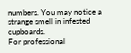numbers. You may notice a strange smell in infested cupboards.
For professional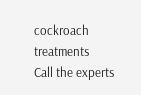cockroach treatments
Call the experts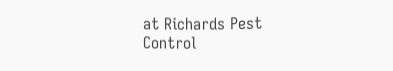at Richards Pest Control